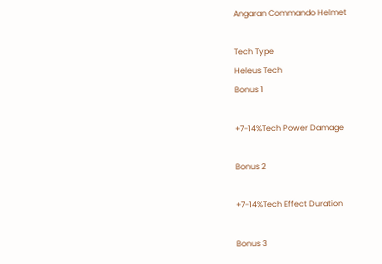Angaran Commando Helmet

Tech Type
Heleus Tech
Bonus 1

+7-14%Tech Power Damage

Bonus 2

+7-14%Tech Effect Duration

Bonus 3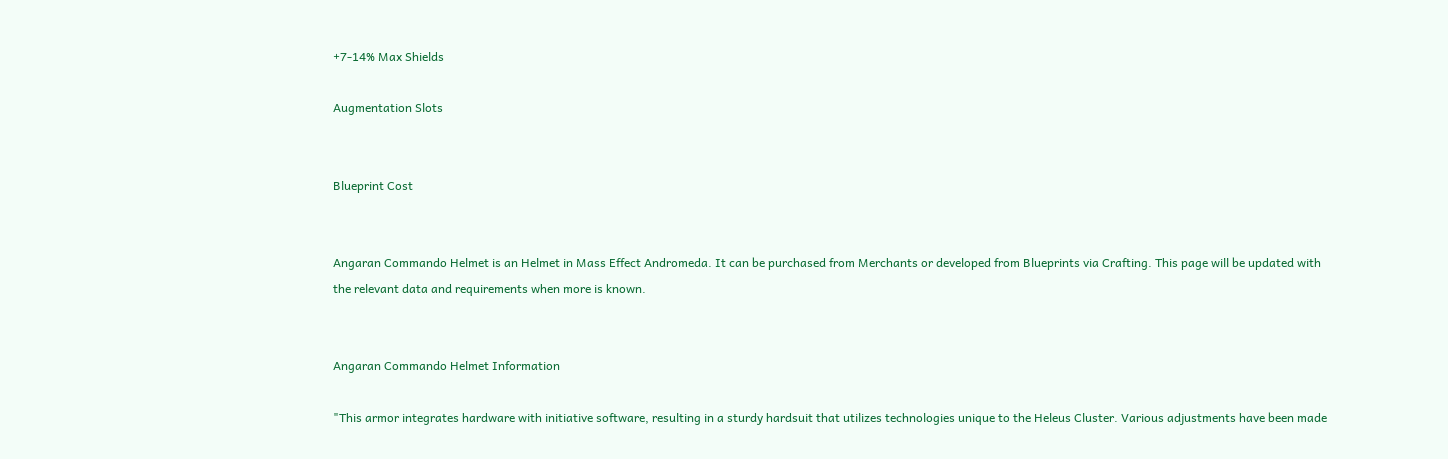+7-14% Max Shields

Augmentation Slots


Blueprint Cost


Angaran Commando Helmet is an Helmet in Mass Effect Andromeda. It can be purchased from Merchants or developed from Blueprints via Crafting. This page will be updated with the relevant data and requirements when more is known.


Angaran Commando Helmet Information

"This armor integrates hardware with initiative software, resulting in a sturdy hardsuit that utilizes technologies unique to the Heleus Cluster. Various adjustments have been made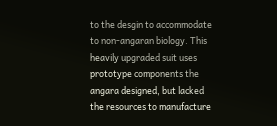to the desgin to accommodate to non-angaran biology. This heavily upgraded suit uses prototype components the angara designed, but lacked the resources to manufacture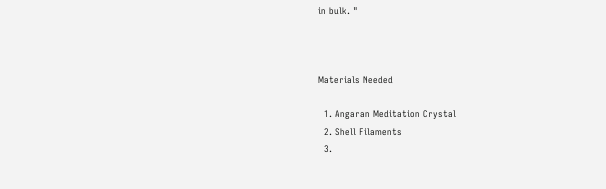in bulk. "



Materials Needed

  1. Angaran Meditation Crystal
  2. Shell Filaments
  3.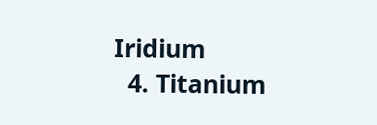Iridium
  4. Titanium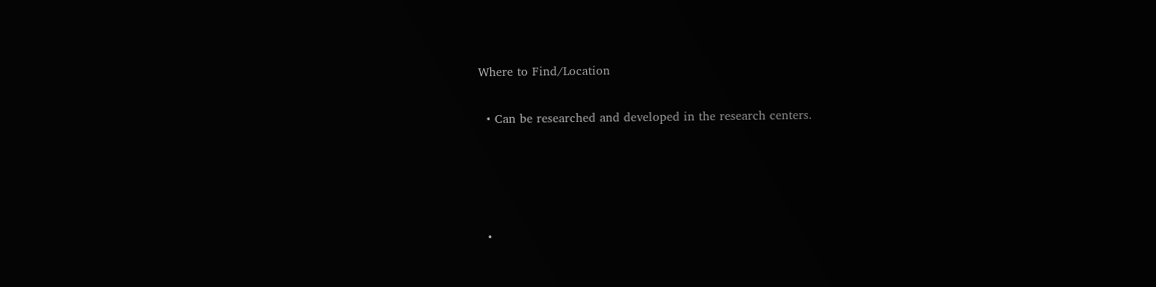Where to Find/Location

  • Can be researched and developed in the research centers.




  •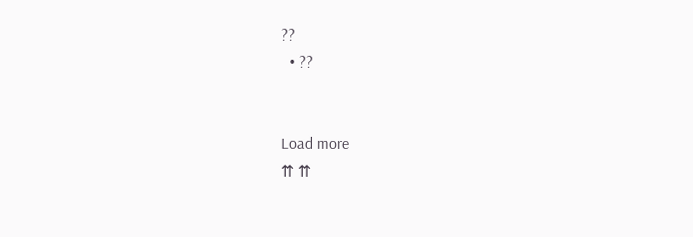??
  • ??


Load more
⇈ ⇈